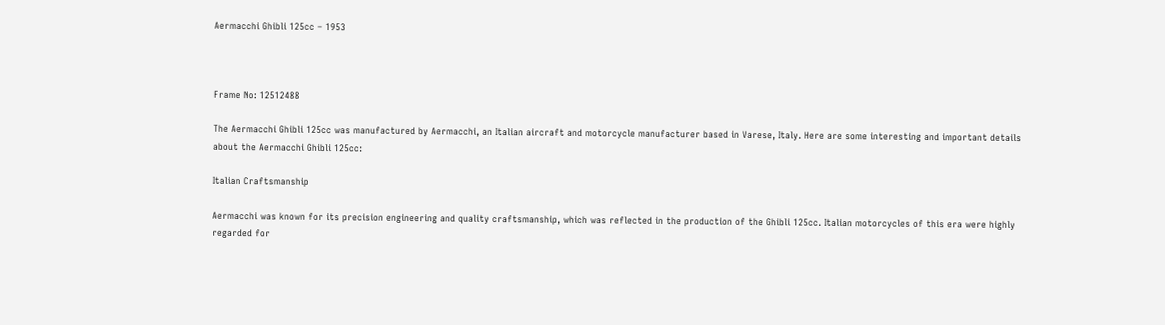Aermacchi Ghibli 125cc – 1953



Frame No: 12512488

The Aermacchi Ghibli 125cc was manufactured by Aermacchi, an Italian aircraft and motorcycle manufacturer based in Varese, Italy. Here are some interesting and important details about the Aermacchi Ghibli 125cc:

Italian Craftsmanship

Aermacchi was known for its precision engineering and quality craftsmanship, which was reflected in the production of the Ghibli 125cc. Italian motorcycles of this era were highly regarded for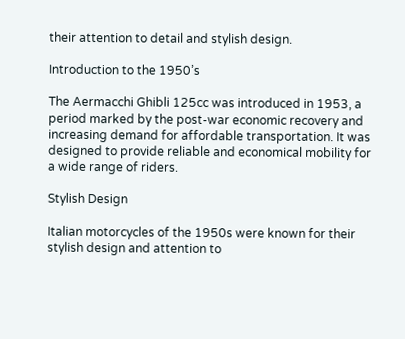their attention to detail and stylish design.

Introduction to the 1950’s

The Aermacchi Ghibli 125cc was introduced in 1953, a period marked by the post-war economic recovery and increasing demand for affordable transportation. It was designed to provide reliable and economical mobility for a wide range of riders.

Stylish Design

Italian motorcycles of the 1950s were known for their stylish design and attention to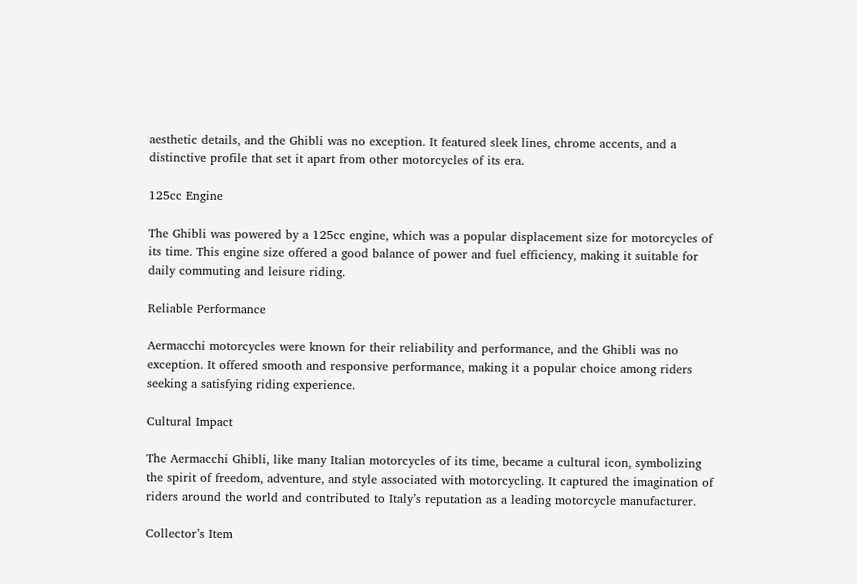aesthetic details, and the Ghibli was no exception. It featured sleek lines, chrome accents, and a distinctive profile that set it apart from other motorcycles of its era.

125cc Engine

The Ghibli was powered by a 125cc engine, which was a popular displacement size for motorcycles of its time. This engine size offered a good balance of power and fuel efficiency, making it suitable for daily commuting and leisure riding.

Reliable Performance

Aermacchi motorcycles were known for their reliability and performance, and the Ghibli was no exception. It offered smooth and responsive performance, making it a popular choice among riders seeking a satisfying riding experience.

Cultural Impact

The Aermacchi Ghibli, like many Italian motorcycles of its time, became a cultural icon, symbolizing the spirit of freedom, adventure, and style associated with motorcycling. It captured the imagination of riders around the world and contributed to Italy’s reputation as a leading motorcycle manufacturer.

Collector’s Item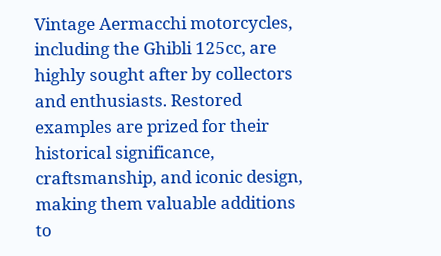Vintage Aermacchi motorcycles, including the Ghibli 125cc, are highly sought after by collectors and enthusiasts. Restored examples are prized for their historical significance, craftsmanship, and iconic design, making them valuable additions to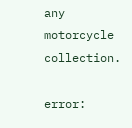any motorcycle collection.

error: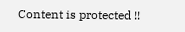Content is protected !!